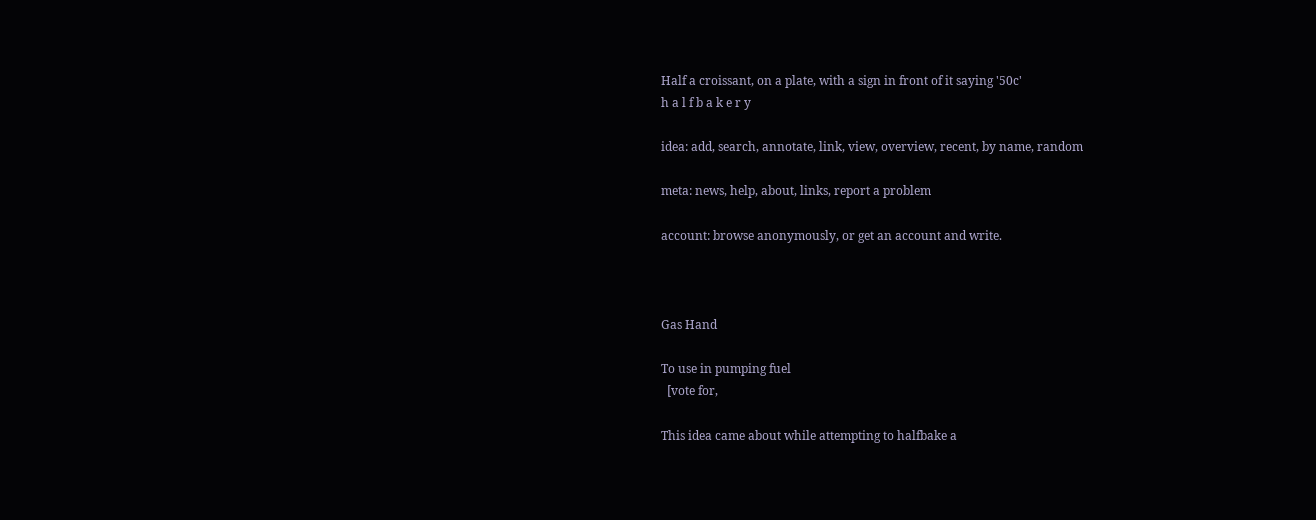Half a croissant, on a plate, with a sign in front of it saying '50c'
h a l f b a k e r y

idea: add, search, annotate, link, view, overview, recent, by name, random

meta: news, help, about, links, report a problem

account: browse anonymously, or get an account and write.



Gas Hand

To use in pumping fuel
  [vote for,

This idea came about while attempting to halfbake a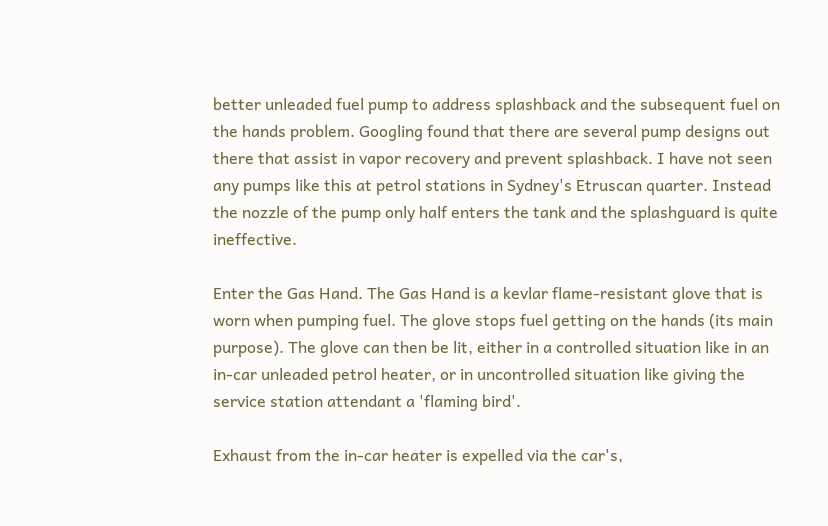better unleaded fuel pump to address splashback and the subsequent fuel on the hands problem. Googling found that there are several pump designs out there that assist in vapor recovery and prevent splashback. I have not seen any pumps like this at petrol stations in Sydney's Etruscan quarter. Instead the nozzle of the pump only half enters the tank and the splashguard is quite ineffective.

Enter the Gas Hand. The Gas Hand is a kevlar flame-resistant glove that is worn when pumping fuel. The glove stops fuel getting on the hands (its main purpose). The glove can then be lit, either in a controlled situation like in an in-car unleaded petrol heater, or in uncontrolled situation like giving the service station attendant a 'flaming bird'.

Exhaust from the in-car heater is expelled via the car's,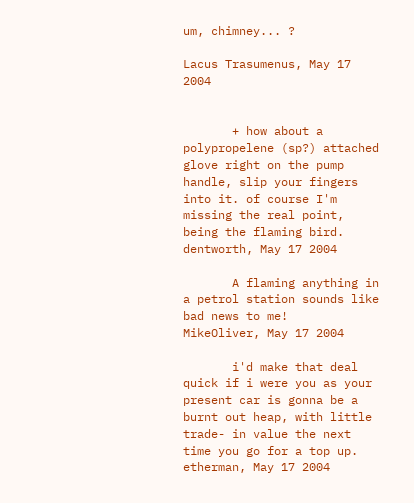um, chimney... ?

Lacus Trasumenus, May 17 2004


       + how about a polypropelene (sp?) attached glove right on the pump handle, slip your fingers into it. of course I'm missing the real point, being the flaming bird.
dentworth, May 17 2004

       A flaming anything in a petrol station sounds like bad news to me!
MikeOliver, May 17 2004

       i'd make that deal quick if i were you as your present car is gonna be a burnt out heap, with little trade- in value the next time you go for a top up.
etherman, May 17 2004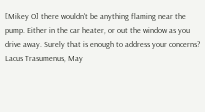[Mikey O] there wouldn't be anything flaming near the pump. Either in the car heater, or out the window as you drive away. Surely that is enough to address your concerns?
Lacus Trasumenus, May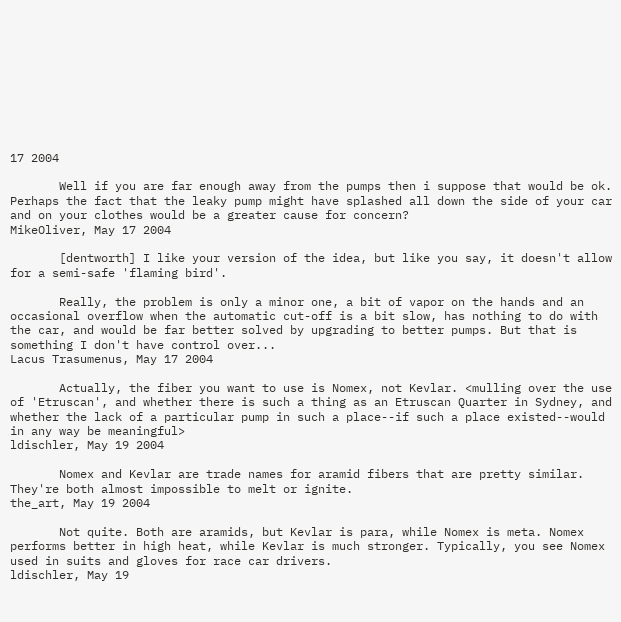17 2004

       Well if you are far enough away from the pumps then i suppose that would be ok.
Perhaps the fact that the leaky pump might have splashed all down the side of your car and on your clothes would be a greater cause for concern?
MikeOliver, May 17 2004

       [dentworth] I like your version of the idea, but like you say, it doesn't allow for a semi-safe 'flaming bird'.

       Really, the problem is only a minor one, a bit of vapor on the hands and an occasional overflow when the automatic cut-off is a bit slow, has nothing to do with the car, and would be far better solved by upgrading to better pumps. But that is something I don't have control over...
Lacus Trasumenus, May 17 2004

       Actually, the fiber you want to use is Nomex, not Kevlar. <mulling over the use of 'Etruscan', and whether there is such a thing as an Etruscan Quarter in Sydney, and whether the lack of a particular pump in such a place--if such a place existed--would in any way be meaningful>
ldischler, May 19 2004

       Nomex and Kevlar are trade names for aramid fibers that are pretty similar. They're both almost impossible to melt or ignite.
the_art, May 19 2004

       Not quite. Both are aramids, but Kevlar is para, while Nomex is meta. Nomex performs better in high heat, while Kevlar is much stronger. Typically, you see Nomex used in suits and gloves for race car drivers.
ldischler, May 19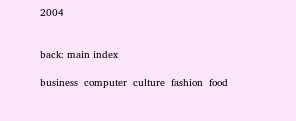2004


back: main index

business  computer  culture  fashion  food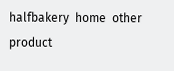halfbakery  home  other  product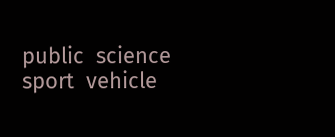public  science  sport  vehicle